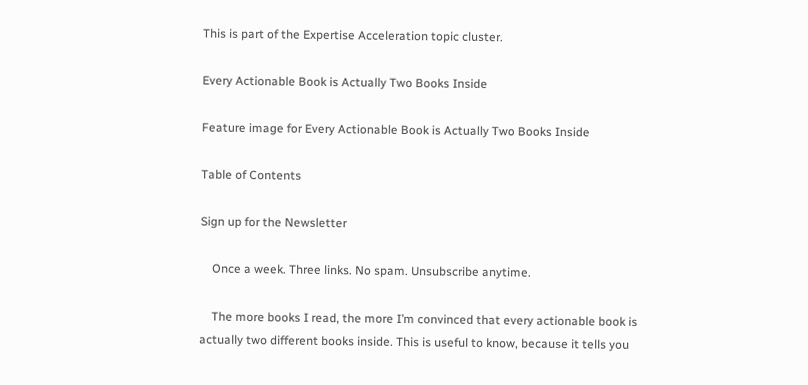This is part of the Expertise Acceleration topic cluster.

Every Actionable Book is Actually Two Books Inside

Feature image for Every Actionable Book is Actually Two Books Inside

Table of Contents

Sign up for the Newsletter

    Once a week. Three links. No spam. Unsubscribe anytime.

    The more books I read, the more I’m convinced that every actionable book is actually two different books inside. This is useful to know, because it tells you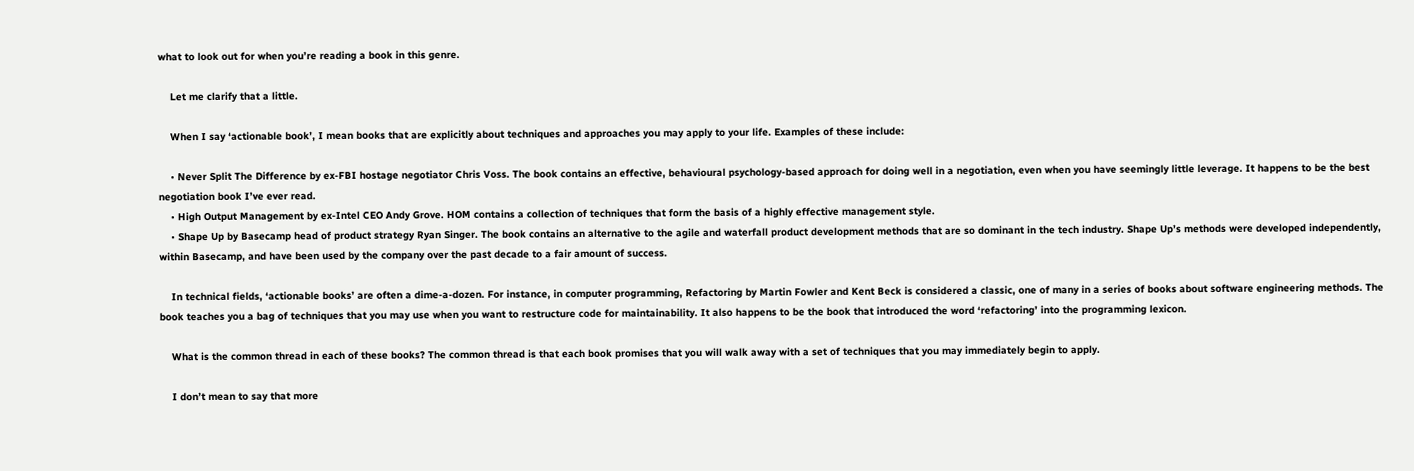what to look out for when you’re reading a book in this genre.

    Let me clarify that a little.

    When I say ‘actionable book’, I mean books that are explicitly about techniques and approaches you may apply to your life. Examples of these include:

    • Never Split The Difference by ex-FBI hostage negotiator Chris Voss. The book contains an effective, behavioural psychology-based approach for doing well in a negotiation, even when you have seemingly little leverage. It happens to be the best negotiation book I’ve ever read.
    • High Output Management by ex-Intel CEO Andy Grove. HOM contains a collection of techniques that form the basis of a highly effective management style.
    • Shape Up by Basecamp head of product strategy Ryan Singer. The book contains an alternative to the agile and waterfall product development methods that are so dominant in the tech industry. Shape Up’s methods were developed independently, within Basecamp, and have been used by the company over the past decade to a fair amount of success.

    In technical fields, ‘actionable books’ are often a dime-a-dozen. For instance, in computer programming, Refactoring by Martin Fowler and Kent Beck is considered a classic, one of many in a series of books about software engineering methods. The book teaches you a bag of techniques that you may use when you want to restructure code for maintainability. It also happens to be the book that introduced the word ‘refactoring’ into the programming lexicon.

    What is the common thread in each of these books? The common thread is that each book promises that you will walk away with a set of techniques that you may immediately begin to apply.

    I don’t mean to say that more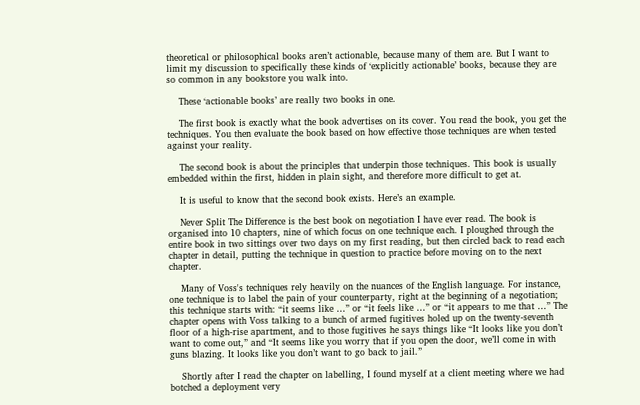theoretical or philosophical books aren’t actionable, because many of them are. But I want to limit my discussion to specifically these kinds of ‘explicitly actionable’ books, because they are so common in any bookstore you walk into.

    These ‘actionable books’ are really two books in one.

    The first book is exactly what the book advertises on its cover. You read the book, you get the techniques. You then evaluate the book based on how effective those techniques are when tested against your reality.

    The second book is about the principles that underpin those techniques. This book is usually embedded within the first, hidden in plain sight, and therefore more difficult to get at.

    It is useful to know that the second book exists. Here’s an example.

    Never Split The Difference is the best book on negotiation I have ever read. The book is organised into 10 chapters, nine of which focus on one technique each. I ploughed through the entire book in two sittings over two days on my first reading, but then circled back to read each chapter in detail, putting the technique in question to practice before moving on to the next chapter.

    Many of Voss's techniques rely heavily on the nuances of the English language. For instance, one technique is to label the pain of your counterparty, right at the beginning of a negotiation; this technique starts with: “it seems like …” or “it feels like …” or “it appears to me that …” The chapter opens with Voss talking to a bunch of armed fugitives holed up on the twenty-seventh floor of a high-rise apartment, and to those fugitives he says things like “It looks like you don’t want to come out,” and “It seems like you worry that if you open the door, we’ll come in with guns blazing. It looks like you don’t want to go back to jail.”

    Shortly after I read the chapter on labelling, I found myself at a client meeting where we had botched a deployment very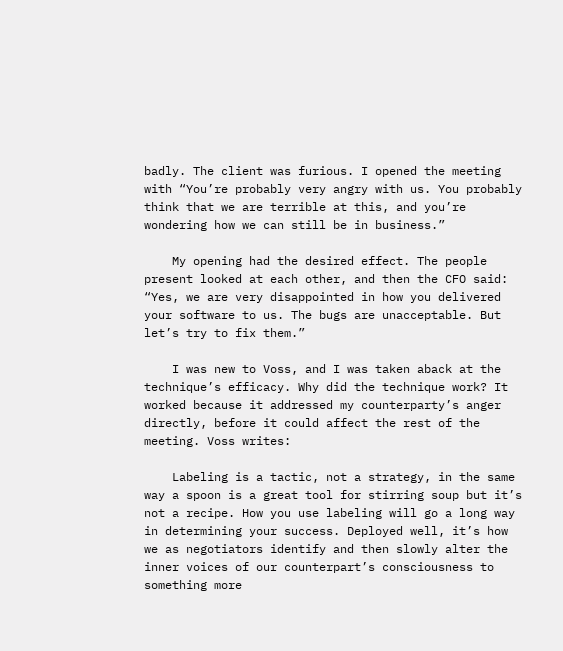badly. The client was furious. I opened the meeting with “You’re probably very angry with us. You probably think that we are terrible at this, and you’re wondering how we can still be in business.”

    My opening had the desired effect. The people present looked at each other, and then the CFO said: “Yes, we are very disappointed in how you delivered your software to us. The bugs are unacceptable. But let’s try to fix them.”

    I was new to Voss, and I was taken aback at the technique’s efficacy. Why did the technique work? It worked because it addressed my counterparty’s anger directly, before it could affect the rest of the meeting. Voss writes:

    Labeling is a tactic, not a strategy, in the same way a spoon is a great tool for stirring soup but it’s not a recipe. How you use labeling will go a long way in determining your success. Deployed well, it’s how we as negotiators identify and then slowly alter the inner voices of our counterpart’s consciousness to something more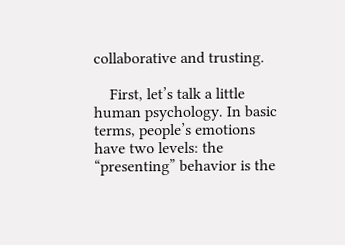collaborative and trusting.

    First, let’s talk a little human psychology. In basic terms, people’s emotions have two levels: the “presenting” behavior is the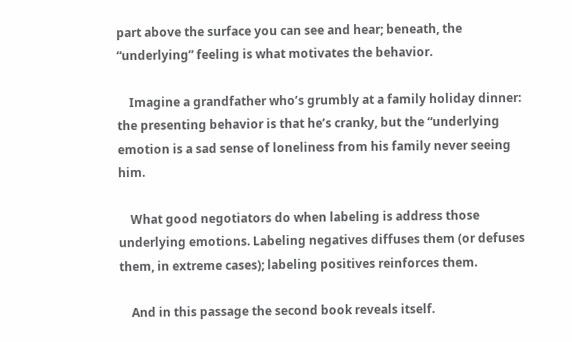part above the surface you can see and hear; beneath, the “underlying” feeling is what motivates the behavior.

    Imagine a grandfather who’s grumbly at a family holiday dinner: the presenting behavior is that he’s cranky, but the “underlying emotion is a sad sense of loneliness from his family never seeing him.

    What good negotiators do when labeling is address those underlying emotions. Labeling negatives diffuses them (or defuses them, in extreme cases); labeling positives reinforces them.

    And in this passage the second book reveals itself.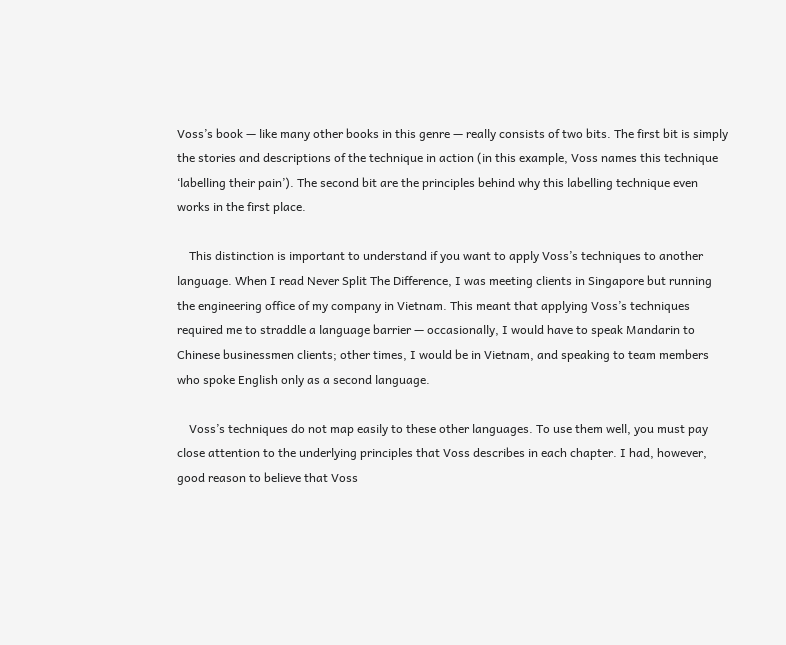Voss’s book — like many other books in this genre — really consists of two bits. The first bit is simply the stories and descriptions of the technique in action (in this example, Voss names this technique ‘labelling their pain’). The second bit are the principles behind why this labelling technique even works in the first place.

    This distinction is important to understand if you want to apply Voss’s techniques to another language. When I read Never Split The Difference, I was meeting clients in Singapore but running the engineering office of my company in Vietnam. This meant that applying Voss’s techniques required me to straddle a language barrier — occasionally, I would have to speak Mandarin to Chinese businessmen clients; other times, I would be in Vietnam, and speaking to team members who spoke English only as a second language.

    Voss’s techniques do not map easily to these other languages. To use them well, you must pay close attention to the underlying principles that Voss describes in each chapter. I had, however, good reason to believe that Voss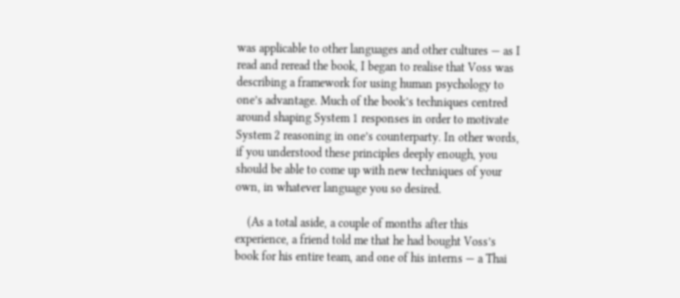was applicable to other languages and other cultures — as I read and reread the book, I began to realise that Voss was describing a framework for using human psychology to one’s advantage. Much of the book’s techniques centred around shaping System 1 responses in order to motivate System 2 reasoning in one’s counterparty. In other words, if you understood these principles deeply enough, you should be able to come up with new techniques of your own, in whatever language you so desired.

    (As a total aside, a couple of months after this experience, a friend told me that he had bought Voss’s book for his entire team, and one of his interns — a Thai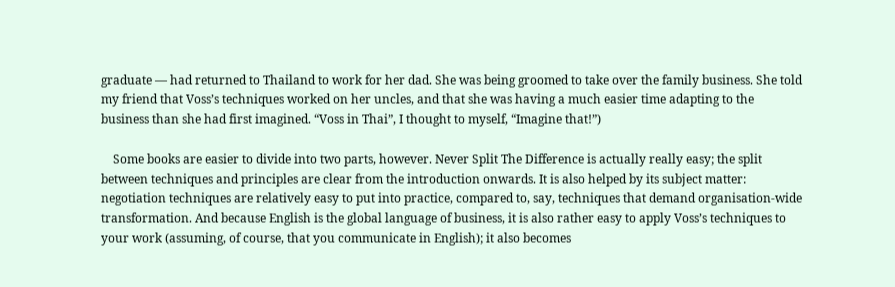graduate — had returned to Thailand to work for her dad. She was being groomed to take over the family business. She told my friend that Voss’s techniques worked on her uncles, and that she was having a much easier time adapting to the business than she had first imagined. “Voss in Thai”, I thought to myself, “Imagine that!”)

    Some books are easier to divide into two parts, however. Never Split The Difference is actually really easy; the split between techniques and principles are clear from the introduction onwards. It is also helped by its subject matter: negotiation techniques are relatively easy to put into practice, compared to, say, techniques that demand organisation-wide transformation. And because English is the global language of business, it is also rather easy to apply Voss’s techniques to your work (assuming, of course, that you communicate in English); it also becomes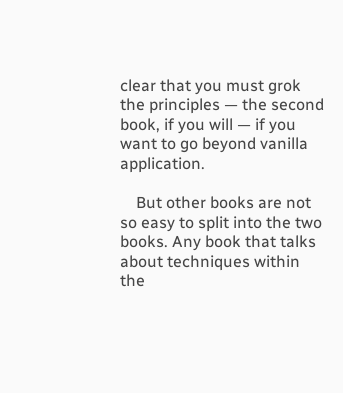clear that you must grok the principles — the second book, if you will — if you want to go beyond vanilla application.

    But other books are not so easy to split into the two books. Any book that talks about techniques within the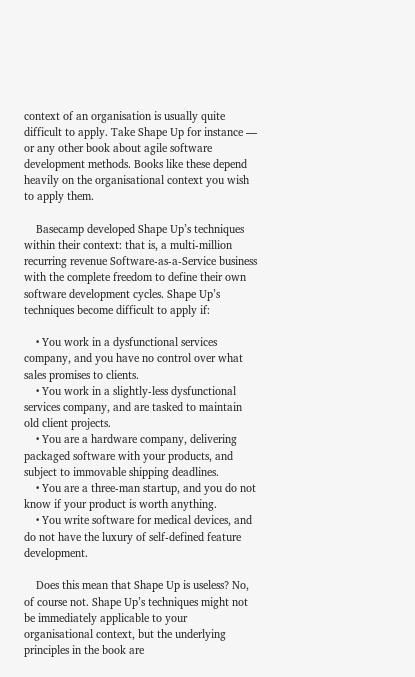context of an organisation is usually quite difficult to apply. Take Shape Up for instance — or any other book about agile software development methods. Books like these depend heavily on the organisational context you wish to apply them.

    Basecamp developed Shape Up’s techniques within their context: that is, a multi-million recurring revenue Software-as-a-Service business with the complete freedom to define their own software development cycles. Shape Up’s techniques become difficult to apply if:

    • You work in a dysfunctional services company, and you have no control over what sales promises to clients.
    • You work in a slightly-less dysfunctional services company, and are tasked to maintain old client projects.
    • You are a hardware company, delivering packaged software with your products, and subject to immovable shipping deadlines.
    • You are a three-man startup, and you do not know if your product is worth anything.
    • You write software for medical devices, and do not have the luxury of self-defined feature development.

    Does this mean that Shape Up is useless? No, of course not. Shape Up’s techniques might not be immediately applicable to your organisational context, but the underlying principles in the book are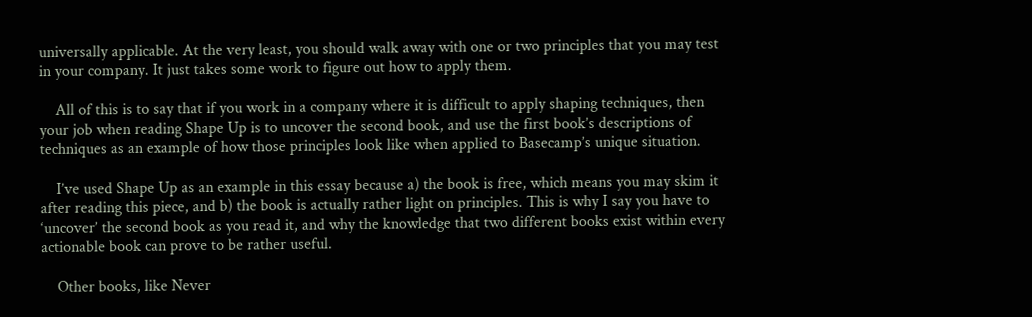universally applicable. At the very least, you should walk away with one or two principles that you may test in your company. It just takes some work to figure out how to apply them.

    All of this is to say that if you work in a company where it is difficult to apply shaping techniques, then your job when reading Shape Up is to uncover the second book, and use the first book’s descriptions of techniques as an example of how those principles look like when applied to Basecamp’s unique situation.

    I’ve used Shape Up as an example in this essay because a) the book is free, which means you may skim it after reading this piece, and b) the book is actually rather light on principles. This is why I say you have to ‘uncover’ the second book as you read it, and why the knowledge that two different books exist within every actionable book can prove to be rather useful.

    Other books, like Never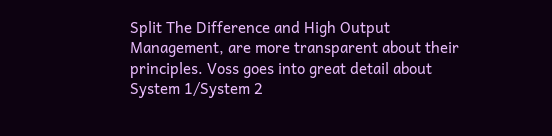Split The Difference and High Output Management, are more transparent about their principles. Voss goes into great detail about System 1/System 2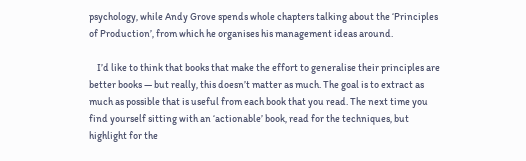psychology, while Andy Grove spends whole chapters talking about the ‘Principles of Production’, from which he organises his management ideas around.

    I’d like to think that books that make the effort to generalise their principles are better books — but really, this doesn’t matter as much. The goal is to extract as much as possible that is useful from each book that you read. The next time you find yourself sitting with an ‘actionable’ book, read for the techniques, but highlight for the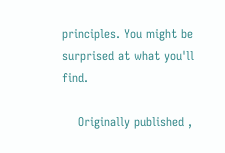principles. You might be surprised at what you'll find.

    Originally published ,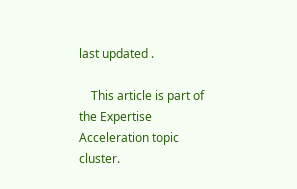last updated .

    This article is part of the Expertise Acceleration topic cluster.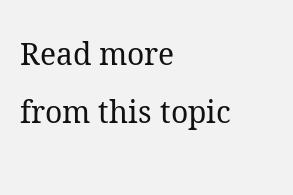Read more from this topic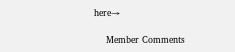here→

    Member Comments